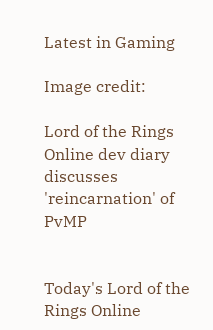Latest in Gaming

Image credit:

Lord of the Rings Online dev diary discusses 'reincarnation' of PvMP


Today's Lord of the Rings Online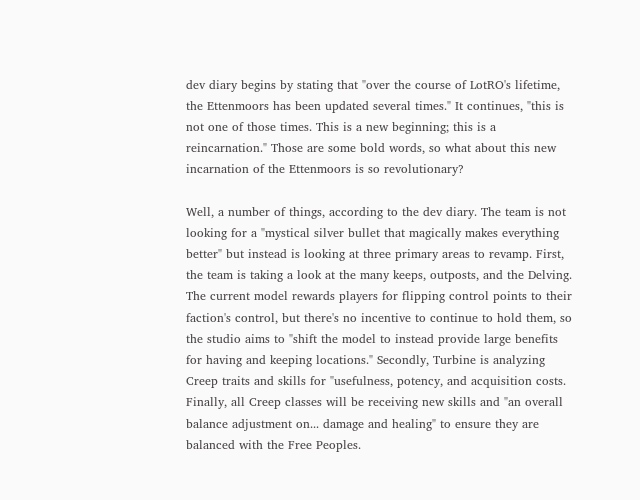dev diary begins by stating that "over the course of LotRO's lifetime, the Ettenmoors has been updated several times." It continues, "this is not one of those times. This is a new beginning; this is a reincarnation." Those are some bold words, so what about this new incarnation of the Ettenmoors is so revolutionary?

Well, a number of things, according to the dev diary. The team is not looking for a "mystical silver bullet that magically makes everything better" but instead is looking at three primary areas to revamp. First, the team is taking a look at the many keeps, outposts, and the Delving. The current model rewards players for flipping control points to their faction's control, but there's no incentive to continue to hold them, so the studio aims to "shift the model to instead provide large benefits for having and keeping locations." Secondly, Turbine is analyzing Creep traits and skills for "usefulness, potency, and acquisition costs. Finally, all Creep classes will be receiving new skills and "an overall balance adjustment on... damage and healing" to ensure they are balanced with the Free Peoples.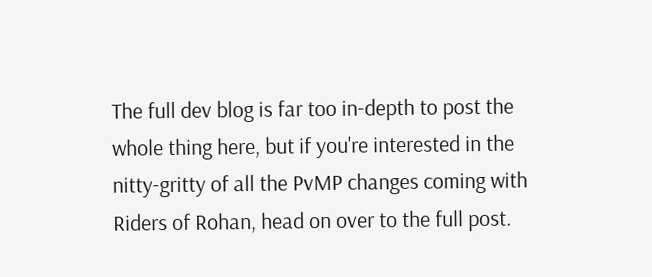The full dev blog is far too in-depth to post the whole thing here, but if you're interested in the nitty-gritty of all the PvMP changes coming with Riders of Rohan, head on over to the full post.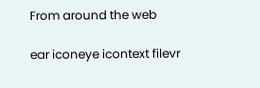From around the web

ear iconeye icontext filevr